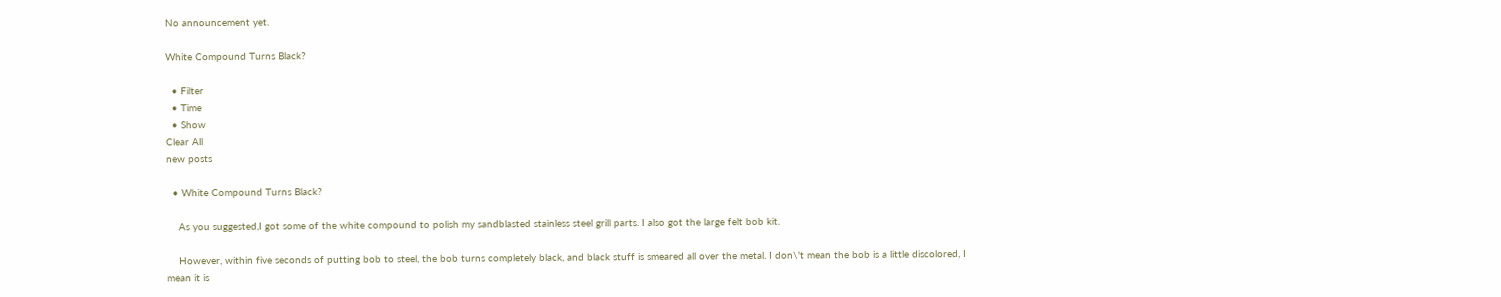No announcement yet.

White Compound Turns Black?

  • Filter
  • Time
  • Show
Clear All
new posts

  • White Compound Turns Black?

    As you suggested,I got some of the white compound to polish my sandblasted stainless steel grill parts. I also got the large felt bob kit.

    However, within five seconds of putting bob to steel, the bob turns completely black, and black stuff is smeared all over the metal. I don\'t mean the bob is a little discolored, I mean it is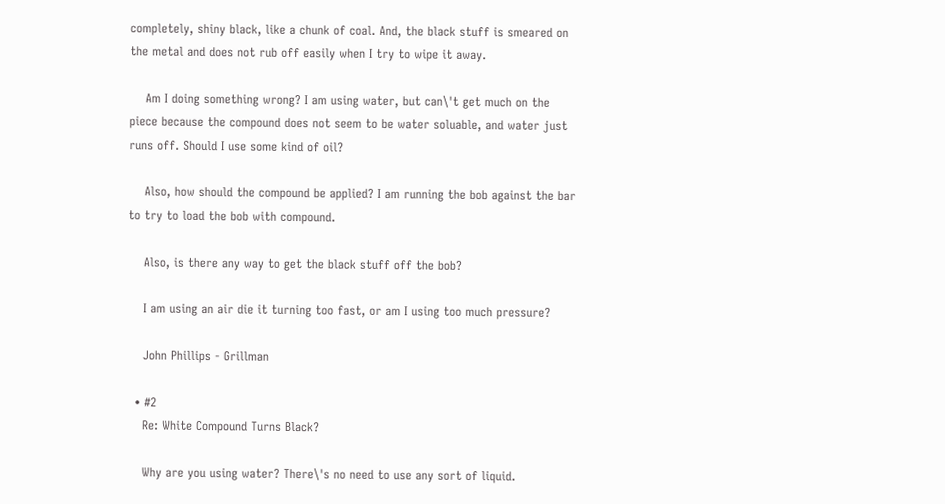completely, shiny black, like a chunk of coal. And, the black stuff is smeared on the metal and does not rub off easily when I try to wipe it away.

    Am I doing something wrong? I am using water, but can\'t get much on the piece because the compound does not seem to be water soluable, and water just runs off. Should I use some kind of oil?

    Also, how should the compound be applied? I am running the bob against the bar to try to load the bob with compound.

    Also, is there any way to get the black stuff off the bob?

    I am using an air die it turning too fast, or am I using too much pressure?

    John Phillips - Grillman

  • #2
    Re: White Compound Turns Black?

    Why are you using water? There\'s no need to use any sort of liquid.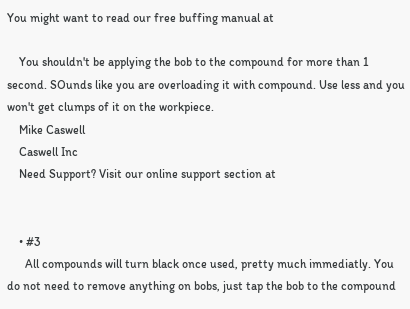You might want to read our free buffing manual at

    You shouldn't be applying the bob to the compound for more than 1 second. SOunds like you are overloading it with compound. Use less and you won't get clumps of it on the workpiece.
    Mike Caswell
    Caswell Inc
    Need Support? Visit our online support section at


    • #3
      All compounds will turn black once used, pretty much immediatly. You do not need to remove anything on bobs, just tap the bob to the compound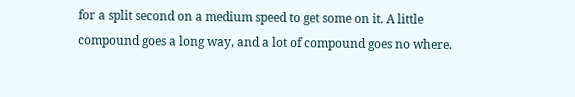for a split second on a medium speed to get some on it. A little compound goes a long way, and a lot of compound goes no where.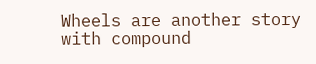Wheels are another story with compound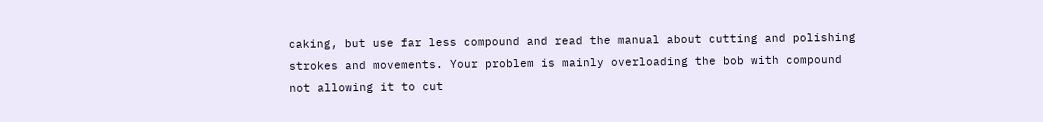caking, but use far less compound and read the manual about cutting and polishing strokes and movements. Your problem is mainly overloading the bob with compound not allowing it to cut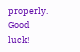properly. Good luck!